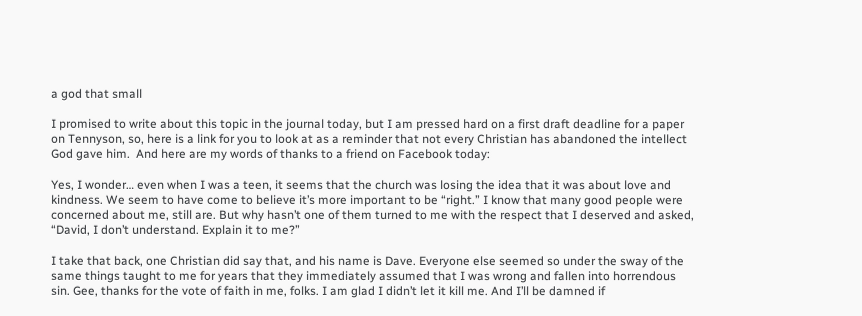a god that small

I promised to write about this topic in the journal today, but I am pressed hard on a first draft deadline for a paper on Tennyson, so, here is a link for you to look at as a reminder that not every Christian has abandoned the intellect God gave him.  And here are my words of thanks to a friend on Facebook today:

Yes, I wonder… even when I was a teen, it seems that the church was losing the idea that it was about love and kindness. We seem to have come to believe it’s more important to be “right.” I know that many good people were concerned about me, still are. But why hasn’t one of them turned to me with the respect that I deserved and asked, “David, I don’t understand. Explain it to me?”

I take that back, one Christian did say that, and his name is Dave. Everyone else seemed so under the sway of the same things taught to me for years that they immediately assumed that I was wrong and fallen into horrendous sin. Gee, thanks for the vote of faith in me, folks. I am glad I didn’t let it kill me. And I’ll be damned if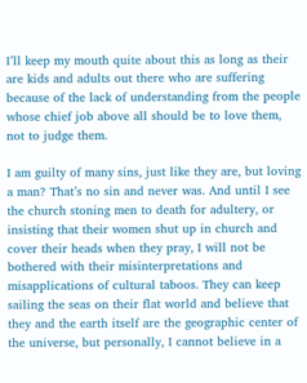I’ll keep my mouth quite about this as long as their are kids and adults out there who are suffering because of the lack of understanding from the people whose chief job above all should be to love them, not to judge them.

I am guilty of many sins, just like they are, but loving a man? That’s no sin and never was. And until I see the church stoning men to death for adultery, or insisting that their women shut up in church and cover their heads when they pray, I will not be bothered with their misinterpretations and misapplications of cultural taboos. They can keep sailing the seas on their flat world and believe that they and the earth itself are the geographic center of the universe, but personally, I cannot believe in a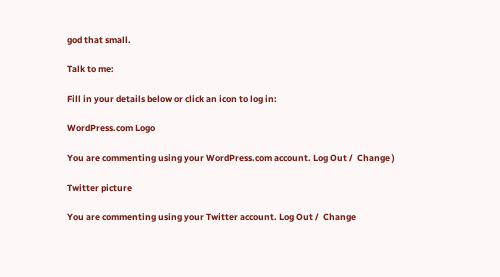god that small.

Talk to me:

Fill in your details below or click an icon to log in:

WordPress.com Logo

You are commenting using your WordPress.com account. Log Out /  Change )

Twitter picture

You are commenting using your Twitter account. Log Out /  Change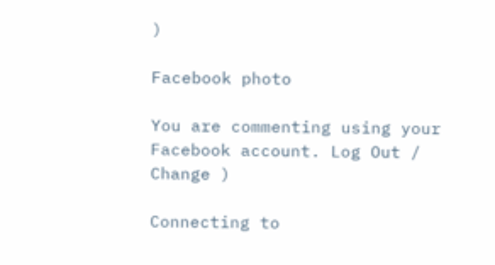)

Facebook photo

You are commenting using your Facebook account. Log Out /  Change )

Connecting to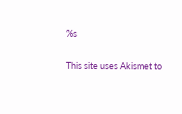%s

This site uses Akismet to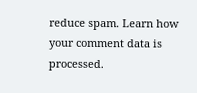reduce spam. Learn how your comment data is processed.